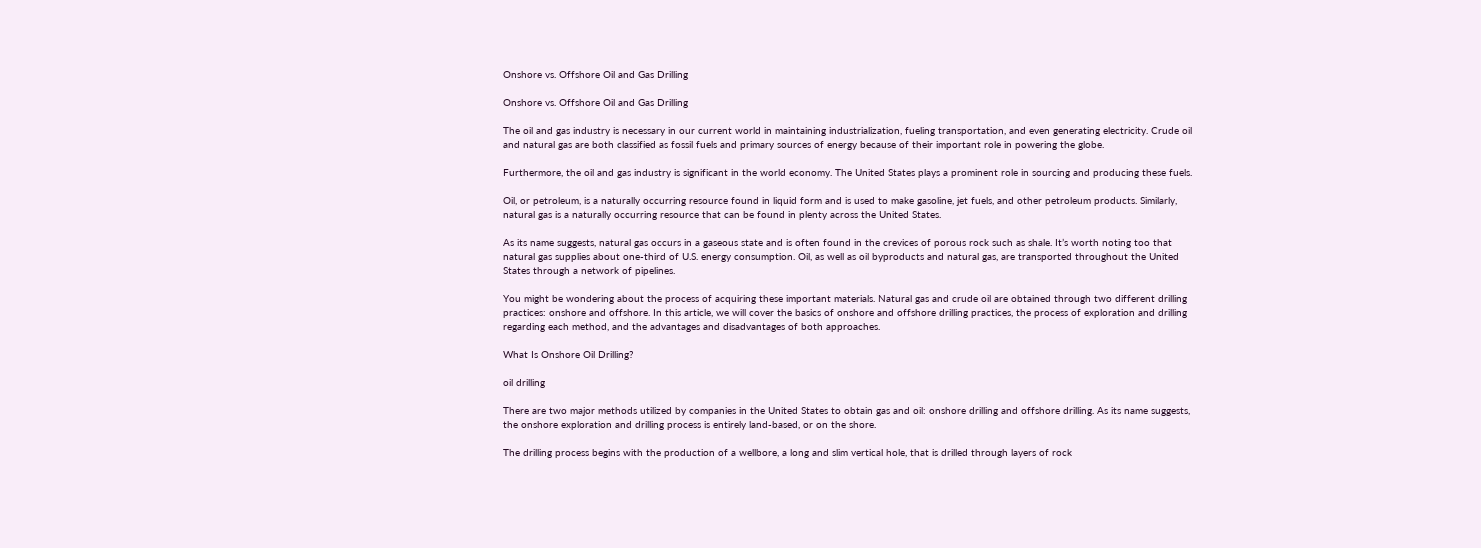Onshore vs. Offshore Oil and Gas Drilling

Onshore vs. Offshore Oil and Gas Drilling

The oil and gas industry is necessary in our current world in maintaining industrialization, fueling transportation, and even generating electricity. Crude oil and natural gas are both classified as fossil fuels and primary sources of energy because of their important role in powering the globe.

Furthermore, the oil and gas industry is significant in the world economy. The United States plays a prominent role in sourcing and producing these fuels.

Oil, or petroleum, is a naturally occurring resource found in liquid form and is used to make gasoline, jet fuels, and other petroleum products. Similarly, natural gas is a naturally occurring resource that can be found in plenty across the United States.

As its name suggests, natural gas occurs in a gaseous state and is often found in the crevices of porous rock such as shale. It’s worth noting too that natural gas supplies about one-third of U.S. energy consumption. Oil, as well as oil byproducts and natural gas, are transported throughout the United States through a network of pipelines.

You might be wondering about the process of acquiring these important materials. Natural gas and crude oil are obtained through two different drilling practices: onshore and offshore. In this article, we will cover the basics of onshore and offshore drilling practices, the process of exploration and drilling regarding each method, and the advantages and disadvantages of both approaches.

What Is Onshore Oil Drilling?

oil drilling

There are two major methods utilized by companies in the United States to obtain gas and oil: onshore drilling and offshore drilling. As its name suggests, the onshore exploration and drilling process is entirely land-based, or on the shore.

The drilling process begins with the production of a wellbore, a long and slim vertical hole, that is drilled through layers of rock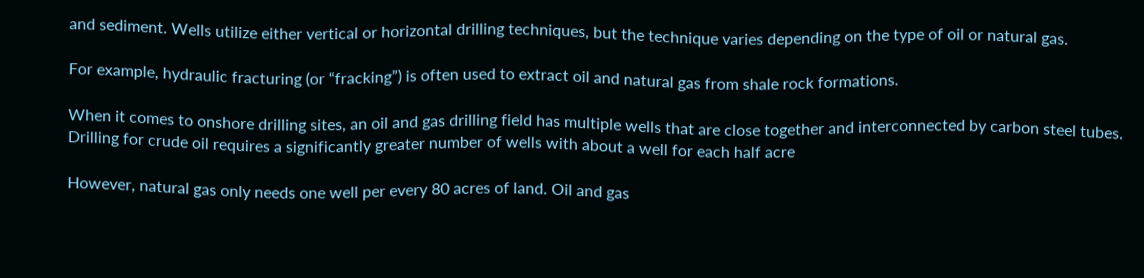and sediment. Wells utilize either vertical or horizontal drilling techniques, but the technique varies depending on the type of oil or natural gas.

For example, hydraulic fracturing (or “fracking”) is often used to extract oil and natural gas from shale rock formations.

When it comes to onshore drilling sites, an oil and gas drilling field has multiple wells that are close together and interconnected by carbon steel tubes. Drilling for crude oil requires a significantly greater number of wells with about a well for each half acre

However, natural gas only needs one well per every 80 acres of land. Oil and gas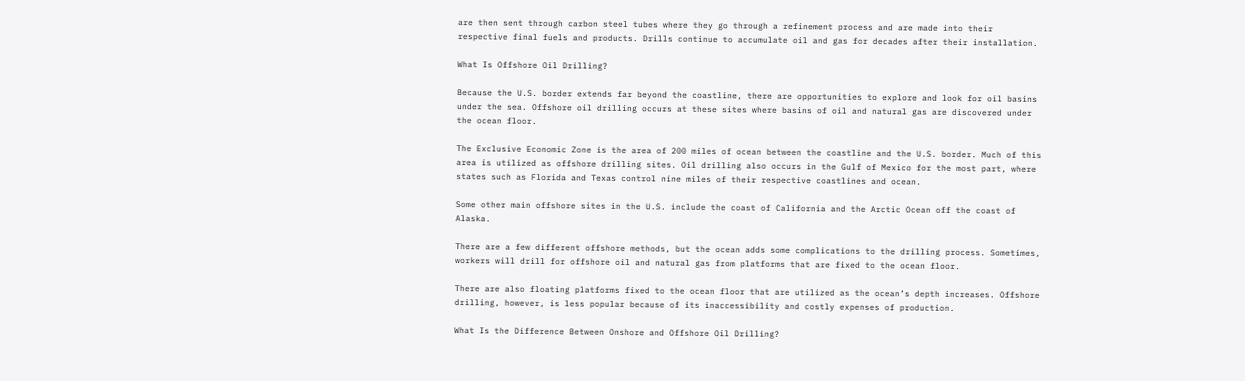are then sent through carbon steel tubes where they go through a refinement process and are made into their respective final fuels and products. Drills continue to accumulate oil and gas for decades after their installation.

What Is Offshore Oil Drilling?

Because the U.S. border extends far beyond the coastline, there are opportunities to explore and look for oil basins under the sea. Offshore oil drilling occurs at these sites where basins of oil and natural gas are discovered under the ocean floor.

The Exclusive Economic Zone is the area of 200 miles of ocean between the coastline and the U.S. border. Much of this area is utilized as offshore drilling sites. Oil drilling also occurs in the Gulf of Mexico for the most part, where states such as Florida and Texas control nine miles of their respective coastlines and ocean.

Some other main offshore sites in the U.S. include the coast of California and the Arctic Ocean off the coast of Alaska.

There are a few different offshore methods, but the ocean adds some complications to the drilling process. Sometimes, workers will drill for offshore oil and natural gas from platforms that are fixed to the ocean floor.

There are also floating platforms fixed to the ocean floor that are utilized as the ocean’s depth increases. Offshore drilling, however, is less popular because of its inaccessibility and costly expenses of production.

What Is the Difference Between Onshore and Offshore Oil Drilling?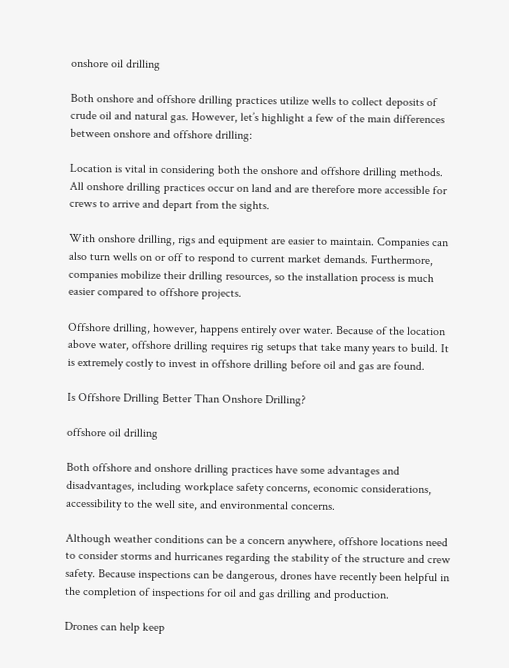onshore oil drilling

Both onshore and offshore drilling practices utilize wells to collect deposits of crude oil and natural gas. However, let’s highlight a few of the main differences between onshore and offshore drilling:

Location is vital in considering both the onshore and offshore drilling methods. All onshore drilling practices occur on land and are therefore more accessible for crews to arrive and depart from the sights.

With onshore drilling, rigs and equipment are easier to maintain. Companies can also turn wells on or off to respond to current market demands. Furthermore, companies mobilize their drilling resources, so the installation process is much easier compared to offshore projects.

Offshore drilling, however, happens entirely over water. Because of the location above water, offshore drilling requires rig setups that take many years to build. It is extremely costly to invest in offshore drilling before oil and gas are found.

Is Offshore Drilling Better Than Onshore Drilling?

offshore oil drilling

Both offshore and onshore drilling practices have some advantages and disadvantages, including workplace safety concerns, economic considerations, accessibility to the well site, and environmental concerns.

Although weather conditions can be a concern anywhere, offshore locations need to consider storms and hurricanes regarding the stability of the structure and crew safety. Because inspections can be dangerous, drones have recently been helpful in the completion of inspections for oil and gas drilling and production.

Drones can help keep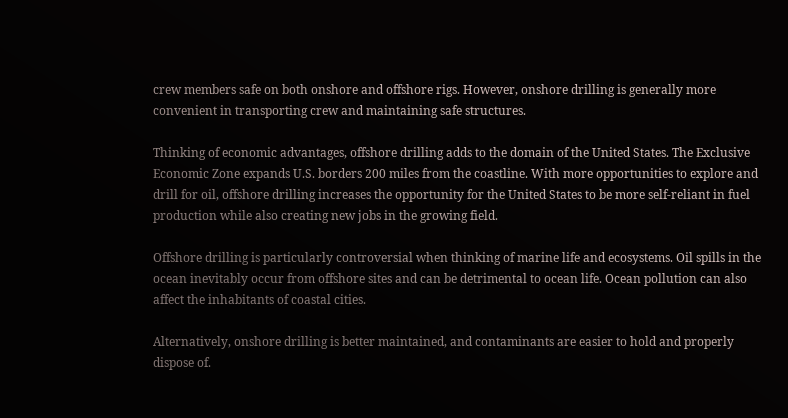crew members safe on both onshore and offshore rigs. However, onshore drilling is generally more convenient in transporting crew and maintaining safe structures.

Thinking of economic advantages, offshore drilling adds to the domain of the United States. The Exclusive Economic Zone expands U.S. borders 200 miles from the coastline. With more opportunities to explore and drill for oil, offshore drilling increases the opportunity for the United States to be more self-reliant in fuel production while also creating new jobs in the growing field.

Offshore drilling is particularly controversial when thinking of marine life and ecosystems. Oil spills in the ocean inevitably occur from offshore sites and can be detrimental to ocean life. Ocean pollution can also affect the inhabitants of coastal cities.

Alternatively, onshore drilling is better maintained, and contaminants are easier to hold and properly dispose of.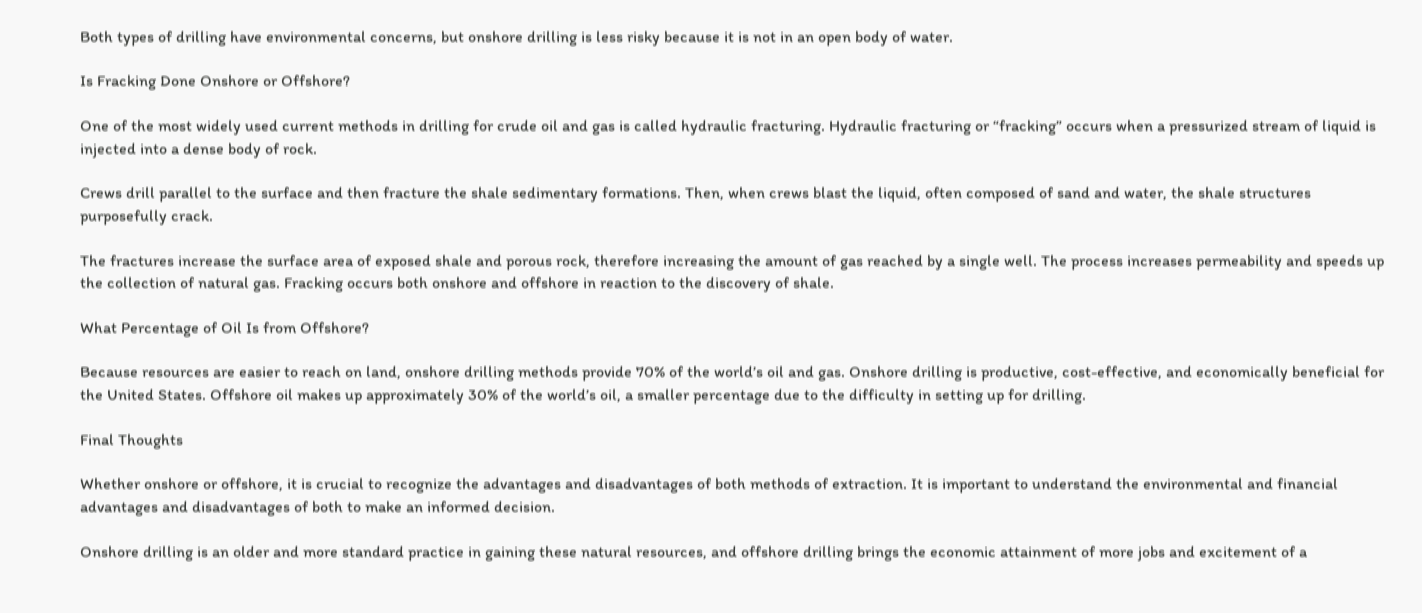Both types of drilling have environmental concerns, but onshore drilling is less risky because it is not in an open body of water.

Is Fracking Done Onshore or Offshore?

One of the most widely used current methods in drilling for crude oil and gas is called hydraulic fracturing. Hydraulic fracturing or “fracking” occurs when a pressurized stream of liquid is injected into a dense body of rock.

Crews drill parallel to the surface and then fracture the shale sedimentary formations. Then, when crews blast the liquid, often composed of sand and water, the shale structures purposefully crack.

The fractures increase the surface area of exposed shale and porous rock, therefore increasing the amount of gas reached by a single well. The process increases permeability and speeds up the collection of natural gas. Fracking occurs both onshore and offshore in reaction to the discovery of shale.

What Percentage of Oil Is from Offshore?

Because resources are easier to reach on land, onshore drilling methods provide 70% of the world’s oil and gas. Onshore drilling is productive, cost-effective, and economically beneficial for the United States. Offshore oil makes up approximately 30% of the world’s oil, a smaller percentage due to the difficulty in setting up for drilling.

Final Thoughts

Whether onshore or offshore, it is crucial to recognize the advantages and disadvantages of both methods of extraction. It is important to understand the environmental and financial advantages and disadvantages of both to make an informed decision.

Onshore drilling is an older and more standard practice in gaining these natural resources, and offshore drilling brings the economic attainment of more jobs and excitement of a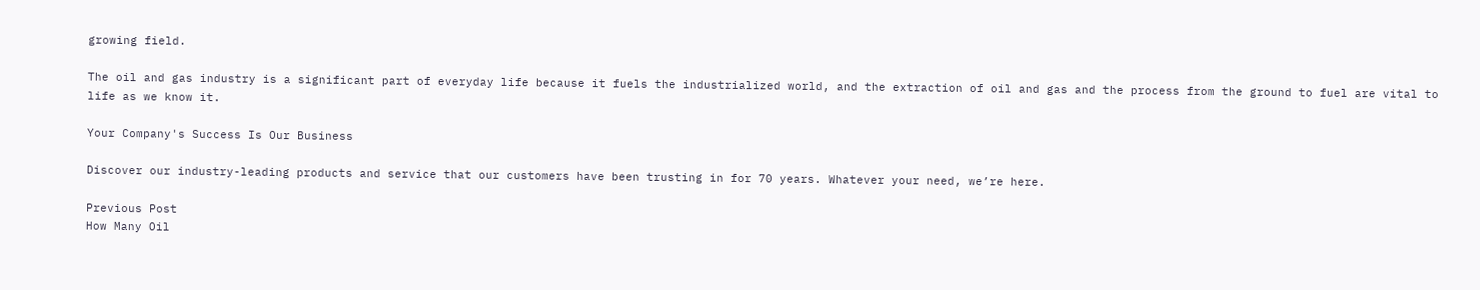growing field.

The oil and gas industry is a significant part of everyday life because it fuels the industrialized world, and the extraction of oil and gas and the process from the ground to fuel are vital to life as we know it.

Your Company's Success Is Our Business

Discover our industry-leading products and service that our customers have been trusting in for 70 years. Whatever your need, we’re here.

Previous Post
How Many Oil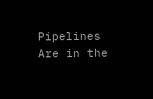Pipelines Are in the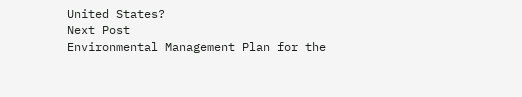United States?
Next Post
Environmental Management Plan for the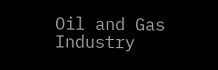Oil and Gas Industry